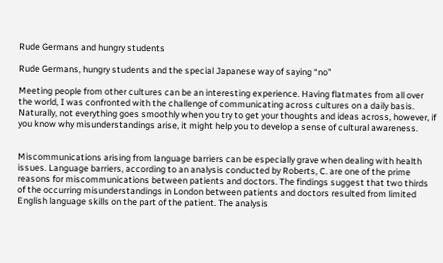Rude Germans and hungry students

Rude Germans, hungry students and the special Japanese way of saying “no”

Meeting people from other cultures can be an interesting experience. Having flatmates from all over the world, I was confronted with the challenge of communicating across cultures on a daily basis. Naturally, not everything goes smoothly when you try to get your thoughts and ideas across, however, if you know why misunderstandings arise, it might help you to develop a sense of cultural awareness.


Miscommunications arising from language barriers can be especially grave when dealing with health issues. Language barriers, according to an analysis conducted by Roberts, C. are one of the prime reasons for miscommunications between patients and doctors. The findings suggest that two thirds of the occurring misunderstandings in London between patients and doctors resulted from limited English language skills on the part of the patient. The analysis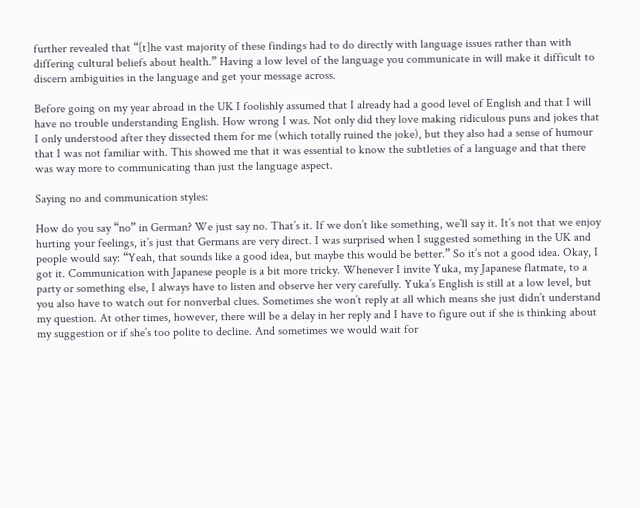further revealed that “[t]he vast majority of these findings had to do directly with language issues rather than with differing cultural beliefs about health.” Having a low level of the language you communicate in will make it difficult to discern ambiguities in the language and get your message across.

Before going on my year abroad in the UK I foolishly assumed that I already had a good level of English and that I will have no trouble understanding English. How wrong I was. Not only did they love making ridiculous puns and jokes that I only understood after they dissected them for me (which totally ruined the joke), but they also had a sense of humour that I was not familiar with. This showed me that it was essential to know the subtleties of a language and that there was way more to communicating than just the language aspect.

Saying no and communication styles:

How do you say “no” in German? We just say no. That’s it. If we don’t like something, we’ll say it. It’s not that we enjoy hurting your feelings, it’s just that Germans are very direct. I was surprised when I suggested something in the UK and people would say: “Yeah, that sounds like a good idea, but maybe this would be better.” So it’s not a good idea. Okay, I got it. Communication with Japanese people is a bit more tricky. Whenever I invite Yuka, my Japanese flatmate, to a party or something else, I always have to listen and observe her very carefully. Yuka’s English is still at a low level, but you also have to watch out for nonverbal clues. Sometimes she won’t reply at all which means she just didn’t understand my question. At other times, however, there will be a delay in her reply and I have to figure out if she is thinking about my suggestion or if she’s too polite to decline. And sometimes we would wait for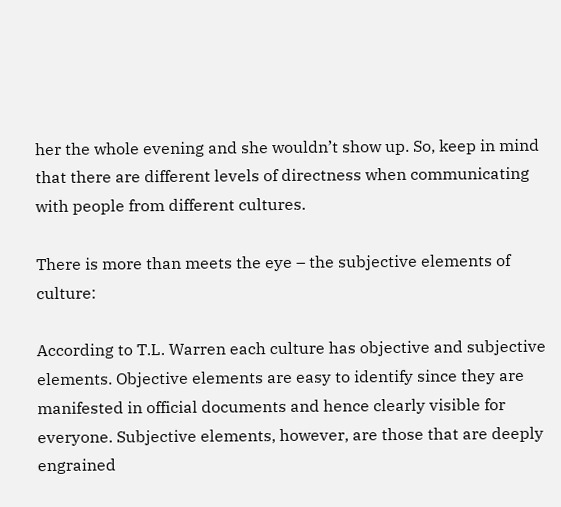her the whole evening and she wouldn’t show up. So, keep in mind that there are different levels of directness when communicating with people from different cultures.

There is more than meets the eye – the subjective elements of culture:

According to T.L. Warren each culture has objective and subjective elements. Objective elements are easy to identify since they are manifested in official documents and hence clearly visible for everyone. Subjective elements, however, are those that are deeply engrained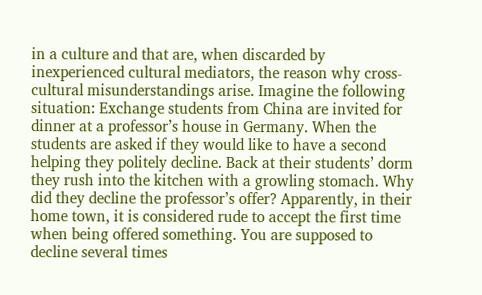in a culture and that are, when discarded by inexperienced cultural mediators, the reason why cross-cultural misunderstandings arise. Imagine the following situation: Exchange students from China are invited for dinner at a professor’s house in Germany. When the students are asked if they would like to have a second helping they politely decline. Back at their students’ dorm they rush into the kitchen with a growling stomach. Why did they decline the professor’s offer? Apparently, in their home town, it is considered rude to accept the first time when being offered something. You are supposed to decline several times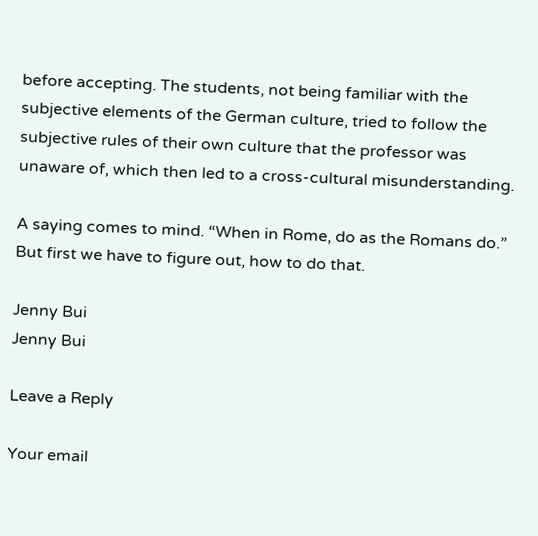before accepting. The students, not being familiar with the subjective elements of the German culture, tried to follow the subjective rules of their own culture that the professor was unaware of, which then led to a cross-cultural misunderstanding.

A saying comes to mind. “When in Rome, do as the Romans do.” But first we have to figure out, how to do that.

Jenny Bui
Jenny Bui

Leave a Reply

Your email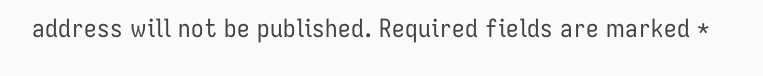address will not be published. Required fields are marked *